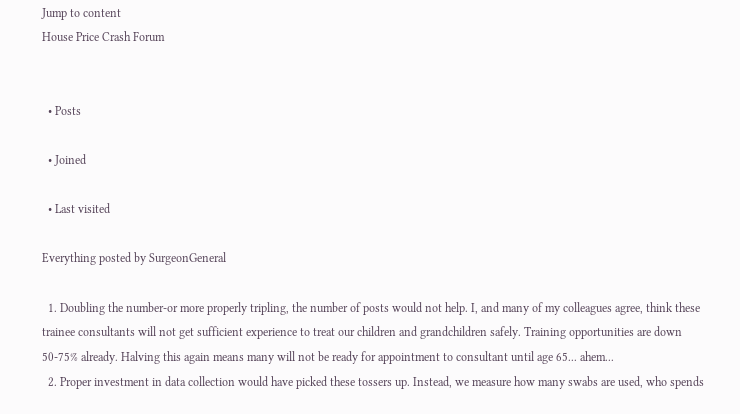Jump to content
House Price Crash Forum


  • Posts

  • Joined

  • Last visited

Everything posted by SurgeonGeneral

  1. Doubling the number-or more properly tripling, the number of posts would not help. I, and many of my colleagues agree, think these trainee consultants will not get sufficient experience to treat our children and grandchildren safely. Training opportunities are down 50-75% already. Halving this again means many will not be ready for appointment to consultant until age 65... ahem...
  2. Proper investment in data collection would have picked these tossers up. Instead, we measure how many swabs are used, who spends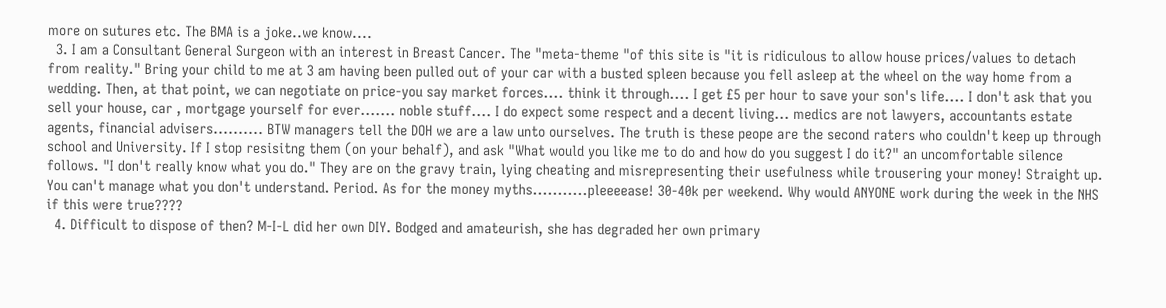more on sutures etc. The BMA is a joke..we know....
  3. I am a Consultant General Surgeon with an interest in Breast Cancer. The "meta-theme "of this site is "it is ridiculous to allow house prices/values to detach from reality." Bring your child to me at 3 am having been pulled out of your car with a busted spleen because you fell asleep at the wheel on the way home from a wedding. Then, at that point, we can negotiate on price-you say market forces.... think it through.... I get £5 per hour to save your son's life.... I don't ask that you sell your house, car , mortgage yourself for ever....... noble stuff.... I do expect some respect and a decent living... medics are not lawyers, accountants estate agents, financial advisers.......... BTW managers tell the DOH we are a law unto ourselves. The truth is these peope are the second raters who couldn't keep up through school and University. If I stop resisitng them (on your behalf), and ask "What would you like me to do and how do you suggest I do it?" an uncomfortable silence follows. "I don't really know what you do." They are on the gravy train, lying cheating and misrepresenting their usefulness while trousering your money! Straight up. You can't manage what you don't understand. Period. As for the money myths...........pleeeease! 30-40k per weekend. Why would ANYONE work during the week in the NHS if this were true????
  4. Difficult to dispose of then? M-I-L did her own DIY. Bodged and amateurish, she has degraded her own primary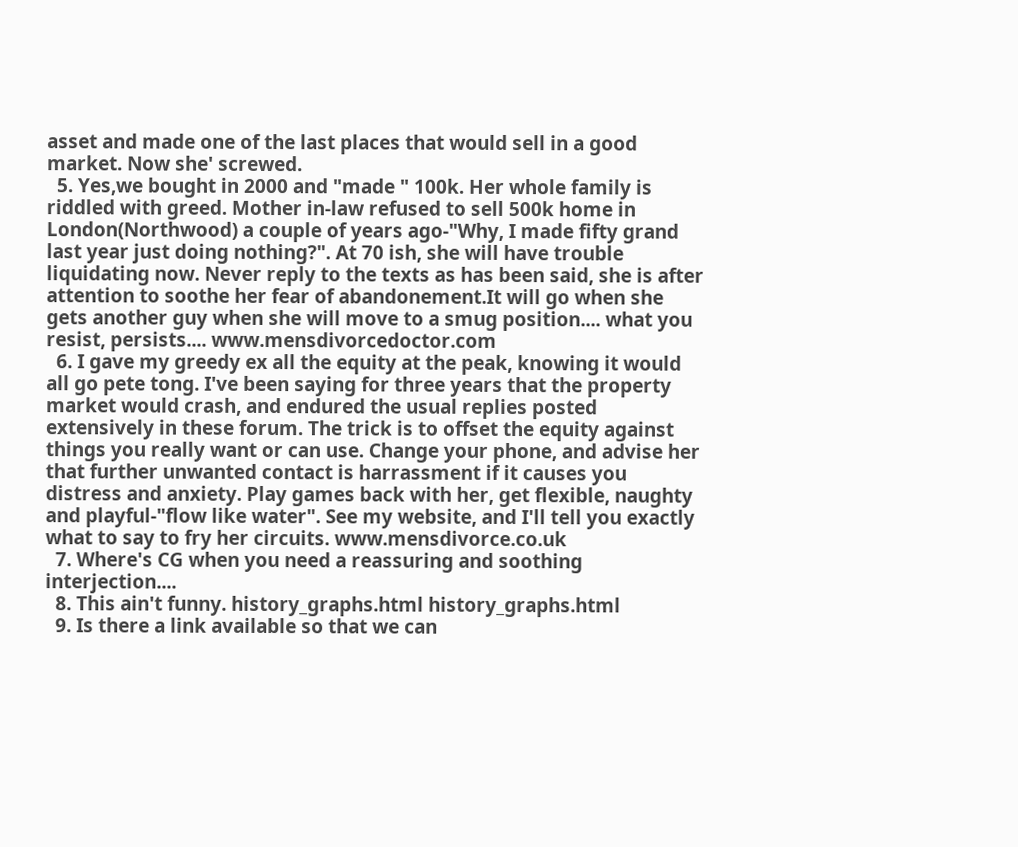asset and made one of the last places that would sell in a good market. Now she' screwed.
  5. Yes,we bought in 2000 and "made " 100k. Her whole family is riddled with greed. Mother in-law refused to sell 500k home in London(Northwood) a couple of years ago-"Why, I made fifty grand last year just doing nothing?". At 70 ish, she will have trouble liquidating now. Never reply to the texts as has been said, she is after attention to soothe her fear of abandonement.It will go when she gets another guy when she will move to a smug position.... what you resist, persists.... www.mensdivorcedoctor.com
  6. I gave my greedy ex all the equity at the peak, knowing it would all go pete tong. I've been saying for three years that the property market would crash, and endured the usual replies posted extensively in these forum. The trick is to offset the equity against things you really want or can use. Change your phone, and advise her that further unwanted contact is harrassment if it causes you distress and anxiety. Play games back with her, get flexible, naughty and playful-"flow like water". See my website, and I'll tell you exactly what to say to fry her circuits. www.mensdivorce.co.uk
  7. Where's CG when you need a reassuring and soothing interjection....
  8. This ain't funny. history_graphs.html history_graphs.html
  9. Is there a link available so that we can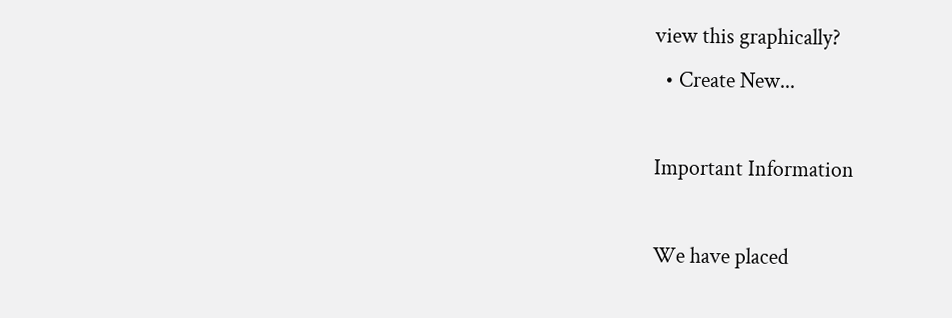view this graphically?
  • Create New...

Important Information

We have placed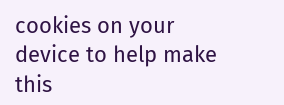cookies on your device to help make this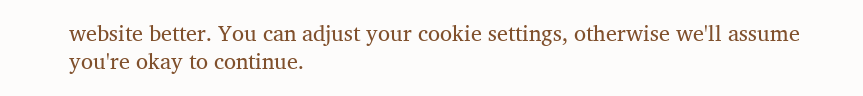website better. You can adjust your cookie settings, otherwise we'll assume you're okay to continue.